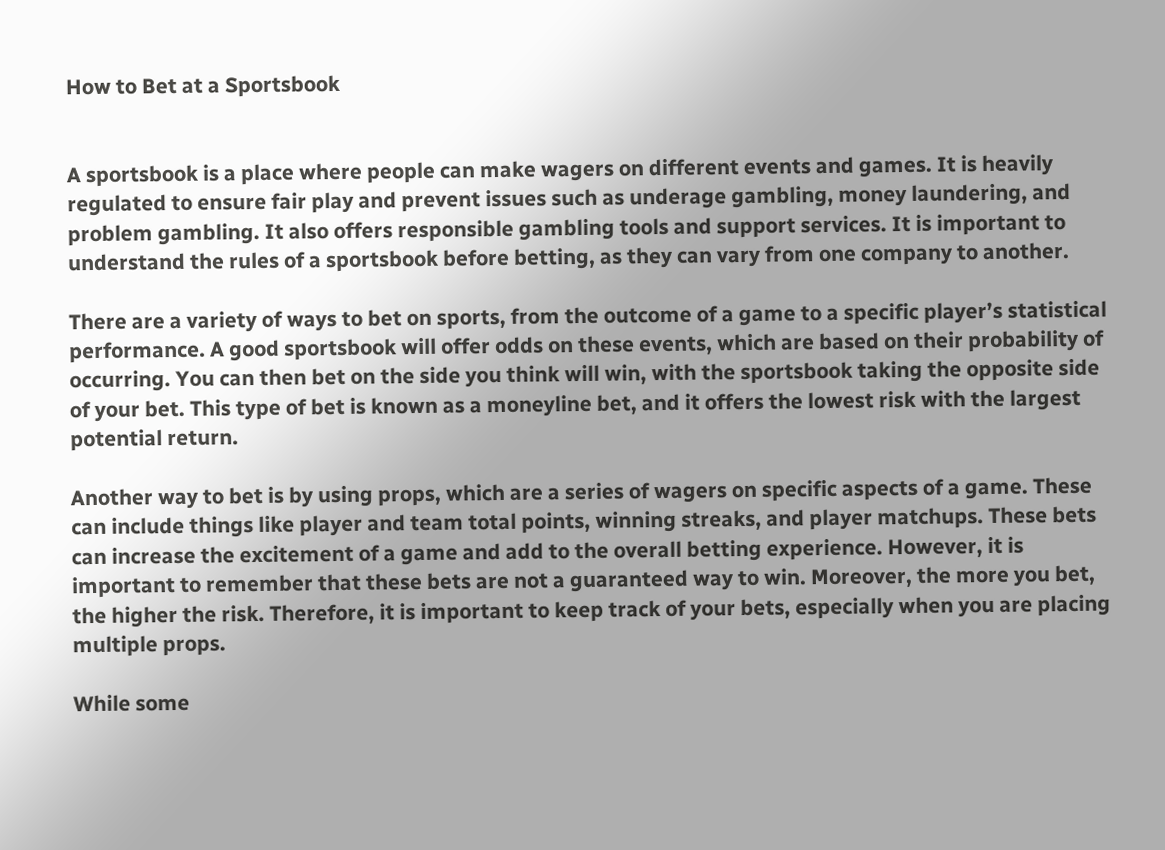How to Bet at a Sportsbook


A sportsbook is a place where people can make wagers on different events and games. It is heavily regulated to ensure fair play and prevent issues such as underage gambling, money laundering, and problem gambling. It also offers responsible gambling tools and support services. It is important to understand the rules of a sportsbook before betting, as they can vary from one company to another.

There are a variety of ways to bet on sports, from the outcome of a game to a specific player’s statistical performance. A good sportsbook will offer odds on these events, which are based on their probability of occurring. You can then bet on the side you think will win, with the sportsbook taking the opposite side of your bet. This type of bet is known as a moneyline bet, and it offers the lowest risk with the largest potential return.

Another way to bet is by using props, which are a series of wagers on specific aspects of a game. These can include things like player and team total points, winning streaks, and player matchups. These bets can increase the excitement of a game and add to the overall betting experience. However, it is important to remember that these bets are not a guaranteed way to win. Moreover, the more you bet, the higher the risk. Therefore, it is important to keep track of your bets, especially when you are placing multiple props.

While some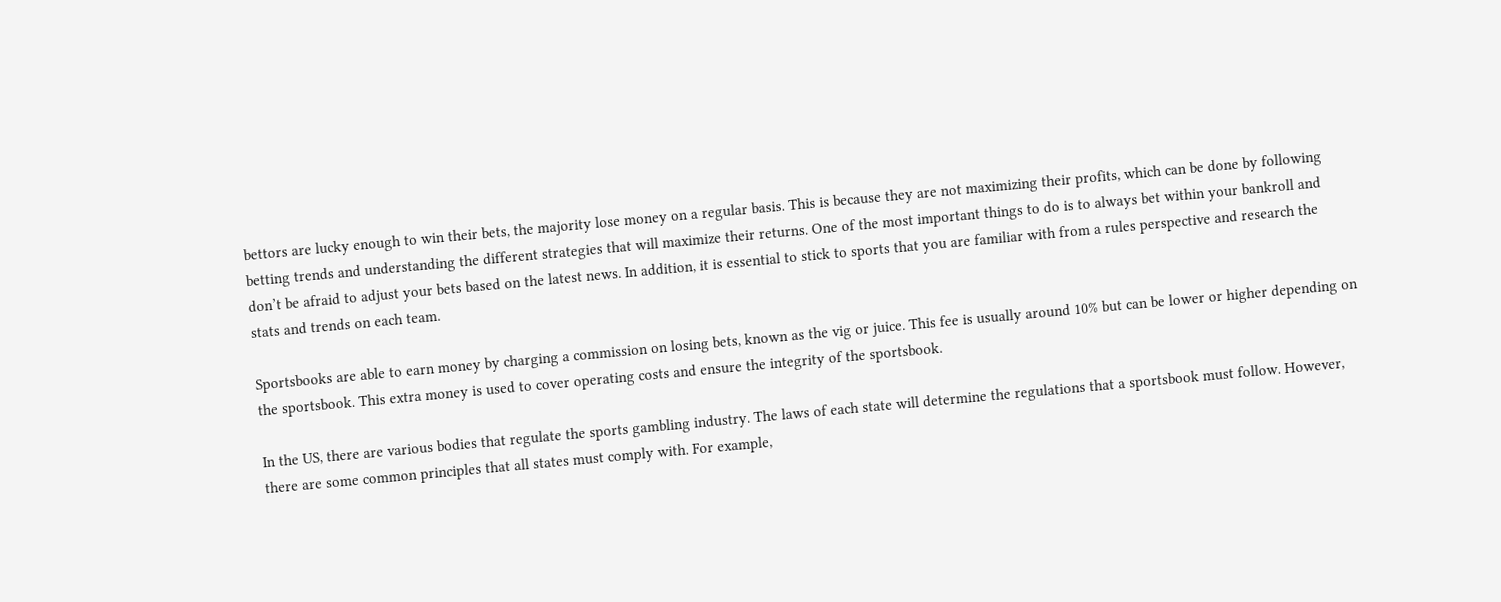bettors are lucky enough to win their bets, the majority lose money on a regular basis. This is because they are not maximizing their profits, which can be done by following betting trends and understanding the different strategies that will maximize their returns. One of the most important things to do is to always bet within your bankroll and don’t be afraid to adjust your bets based on the latest news. In addition, it is essential to stick to sports that you are familiar with from a rules perspective and research the stats and trends on each team.

Sportsbooks are able to earn money by charging a commission on losing bets, known as the vig or juice. This fee is usually around 10% but can be lower or higher depending on the sportsbook. This extra money is used to cover operating costs and ensure the integrity of the sportsbook.

In the US, there are various bodies that regulate the sports gambling industry. The laws of each state will determine the regulations that a sportsbook must follow. However, there are some common principles that all states must comply with. For example,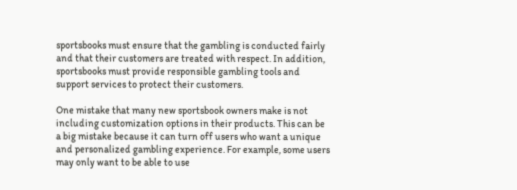sportsbooks must ensure that the gambling is conducted fairly and that their customers are treated with respect. In addition, sportsbooks must provide responsible gambling tools and support services to protect their customers.

One mistake that many new sportsbook owners make is not including customization options in their products. This can be a big mistake because it can turn off users who want a unique and personalized gambling experience. For example, some users may only want to be able to use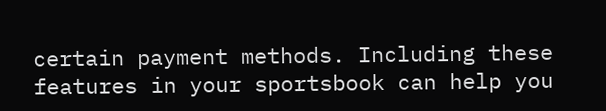certain payment methods. Including these features in your sportsbook can help you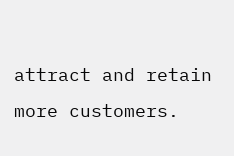attract and retain more customers.